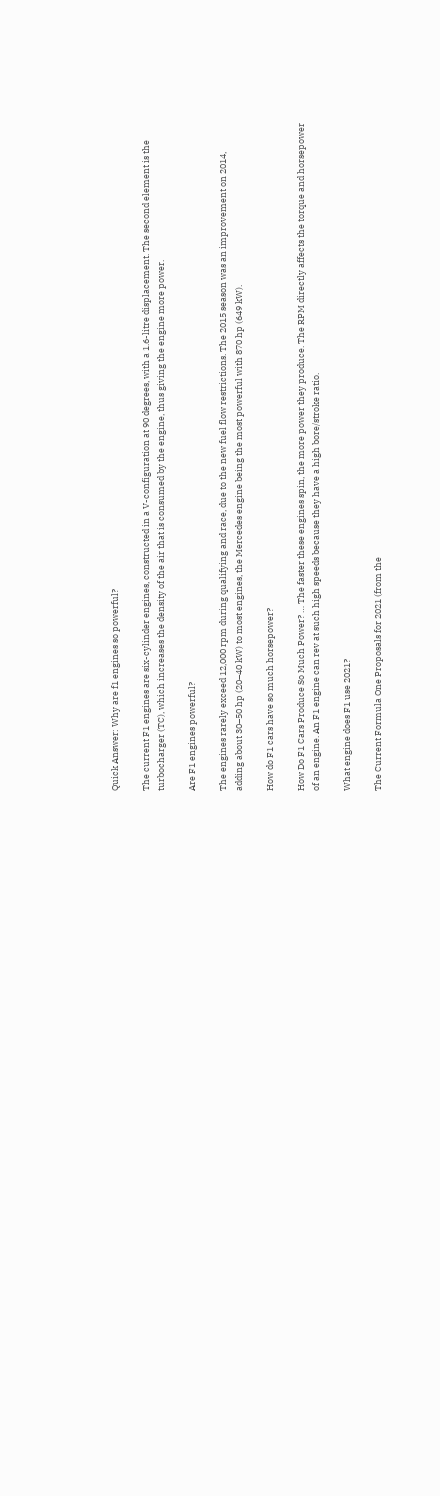Quick Answer: Why are f1 engines so powerful?

The current F1 engines are six-cylinder engines, constructed in a V-configuration at 90 degrees, with a 1.6-litre displacement. The second element is the turbocharger (TC), which increases the density of the air that is consumed by the engine, thus giving the engine more power.

Are F1 engines powerful?

The engines rarely exceed 12,000 rpm during qualifying and race, due to the new fuel flow restrictions. The 2015 season was an improvement on 2014, adding about 30–50 hp (20–40 kW) to most engines, the Mercedes engine being the most powerful with 870 hp (649 kW).

How do F1 cars have so much horsepower?

How Do F1 Cars Produce So Much Power? … The faster these engines spin, the more power they produce. The RPM directly affects the torque and horsepower of an engine. An F1 engine can rev at such high speeds because they have a high bore/stroke ratio.

What engine does F1 use 2021?

The Current Formula One Proposals for 2021 (from the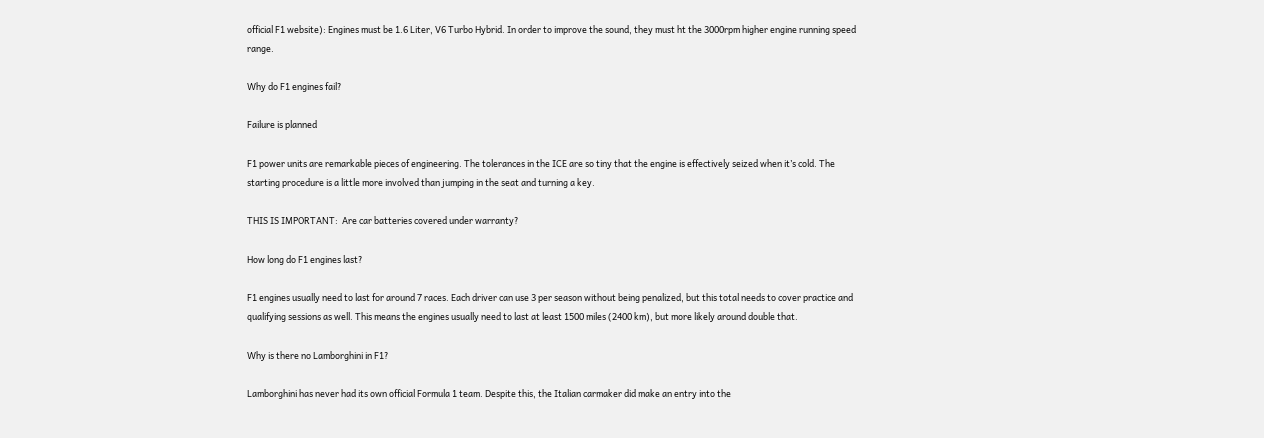official F1 website): Engines must be 1.6 Liter, V6 Turbo Hybrid. In order to improve the sound, they must ht the 3000rpm higher engine running speed range.

Why do F1 engines fail?

Failure is planned

F1 power units are remarkable pieces of engineering. The tolerances in the ICE are so tiny that the engine is effectively seized when it’s cold. The starting procedure is a little more involved than jumping in the seat and turning a key.

THIS IS IMPORTANT:  Are car batteries covered under warranty?

How long do F1 engines last?

F1 engines usually need to last for around 7 races. Each driver can use 3 per season without being penalized, but this total needs to cover practice and qualifying sessions as well. This means the engines usually need to last at least 1500 miles (2400 km), but more likely around double that.

Why is there no Lamborghini in F1?

Lamborghini has never had its own official Formula 1 team. Despite this, the Italian carmaker did make an entry into the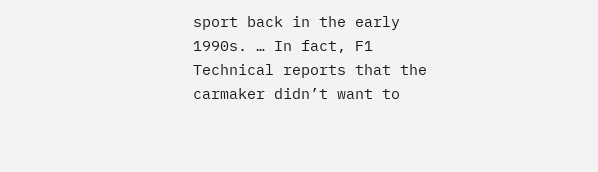sport back in the early 1990s. … In fact, F1 Technical reports that the carmaker didn’t want to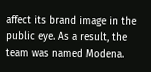affect its brand image in the public eye. As a result, the team was named Modena.